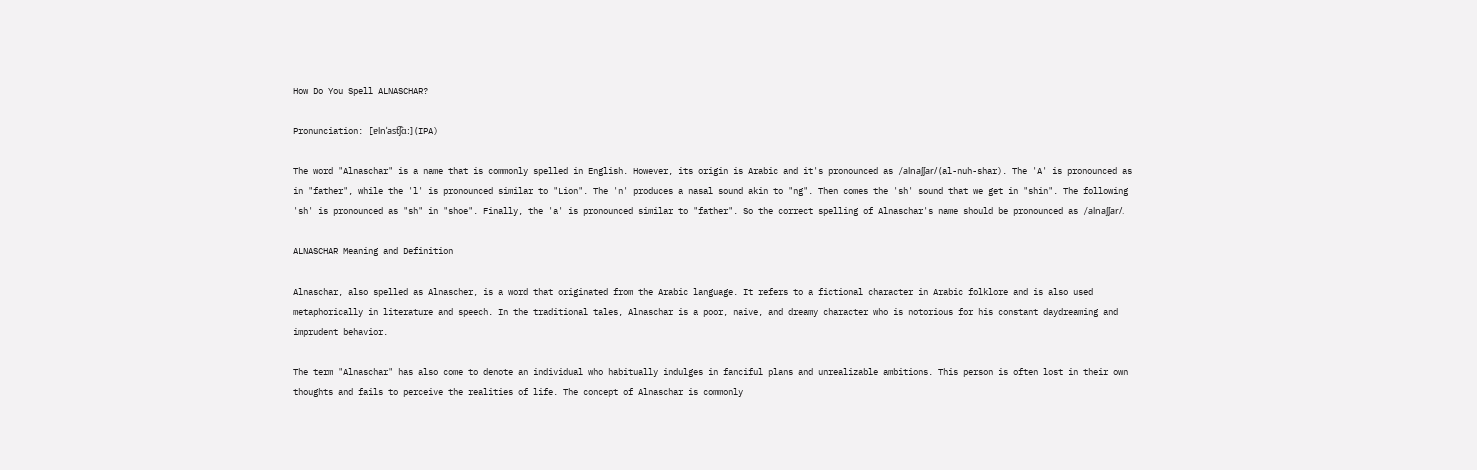How Do You Spell ALNASCHAR?

Pronunciation: [ɐlnˈast͡ʃɑː] (IPA)

The word "Alnaschar" is a name that is commonly spelled in English. However, its origin is Arabic and it's pronounced as /alnaʃʃar/ (al-nuh-shar). The 'A' is pronounced as in "father", while the 'l' is pronounced similar to "Lion". The 'n' produces a nasal sound akin to "ng". Then comes the 'sh' sound that we get in "shin". The following 'sh' is pronounced as "sh" in "shoe". Finally, the 'a' is pronounced similar to "father". So the correct spelling of Alnaschar's name should be pronounced as /alnaʃʃar/.

ALNASCHAR Meaning and Definition

Alnaschar, also spelled as Alnascher, is a word that originated from the Arabic language. It refers to a fictional character in Arabic folklore and is also used metaphorically in literature and speech. In the traditional tales, Alnaschar is a poor, naive, and dreamy character who is notorious for his constant daydreaming and imprudent behavior.

The term "Alnaschar" has also come to denote an individual who habitually indulges in fanciful plans and unrealizable ambitions. This person is often lost in their own thoughts and fails to perceive the realities of life. The concept of Alnaschar is commonly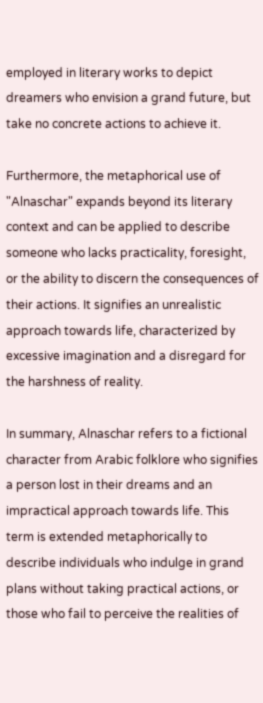employed in literary works to depict dreamers who envision a grand future, but take no concrete actions to achieve it.

Furthermore, the metaphorical use of "Alnaschar" expands beyond its literary context and can be applied to describe someone who lacks practicality, foresight, or the ability to discern the consequences of their actions. It signifies an unrealistic approach towards life, characterized by excessive imagination and a disregard for the harshness of reality.

In summary, Alnaschar refers to a fictional character from Arabic folklore who signifies a person lost in their dreams and an impractical approach towards life. This term is extended metaphorically to describe individuals who indulge in grand plans without taking practical actions, or those who fail to perceive the realities of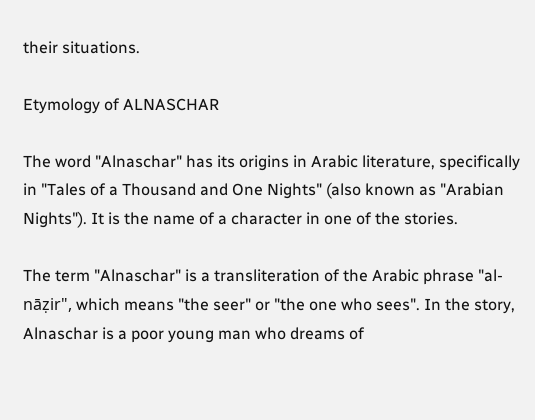their situations.

Etymology of ALNASCHAR

The word "Alnaschar" has its origins in Arabic literature, specifically in "Tales of a Thousand and One Nights" (also known as "Arabian Nights"). It is the name of a character in one of the stories.

The term "Alnaschar" is a transliteration of the Arabic phrase "al-nāẓir", which means "the seer" or "the one who sees". In the story, Alnaschar is a poor young man who dreams of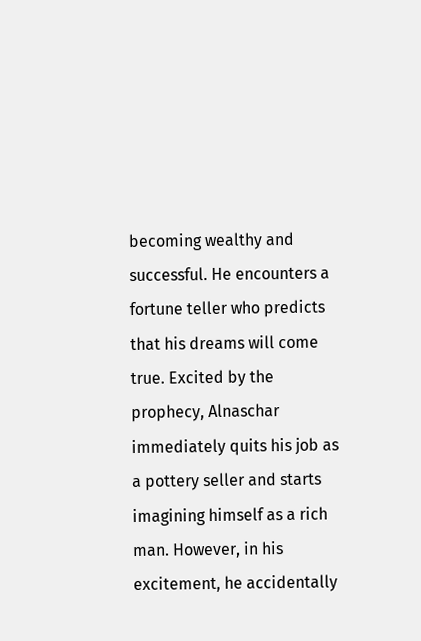becoming wealthy and successful. He encounters a fortune teller who predicts that his dreams will come true. Excited by the prophecy, Alnaschar immediately quits his job as a pottery seller and starts imagining himself as a rich man. However, in his excitement, he accidentally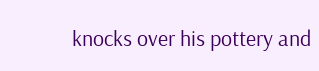knocks over his pottery and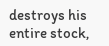destroys his entire stock,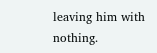leaving him with nothing.